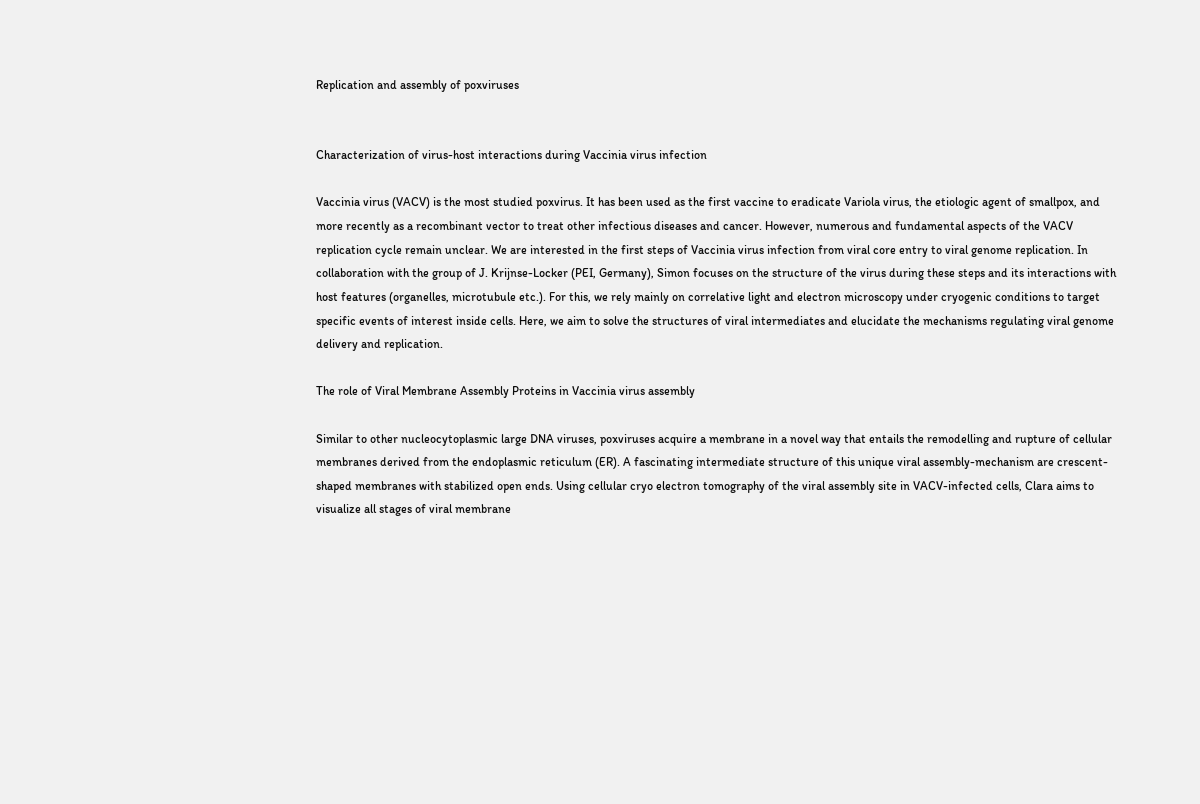Replication and assembly of poxviruses


Characterization of virus-host interactions during Vaccinia virus infection

Vaccinia virus (VACV) is the most studied poxvirus. It has been used as the first vaccine to eradicate Variola virus, the etiologic agent of smallpox, and more recently as a recombinant vector to treat other infectious diseases and cancer. However, numerous and fundamental aspects of the VACV replication cycle remain unclear. We are interested in the first steps of Vaccinia virus infection from viral core entry to viral genome replication. In collaboration with the group of J. Krijnse-Locker (PEI, Germany), Simon focuses on the structure of the virus during these steps and its interactions with host features (organelles, microtubule etc.). For this, we rely mainly on correlative light and electron microscopy under cryogenic conditions to target specific events of interest inside cells. Here, we aim to solve the structures of viral intermediates and elucidate the mechanisms regulating viral genome delivery and replication.

The role of Viral Membrane Assembly Proteins in Vaccinia virus assembly

Similar to other nucleocytoplasmic large DNA viruses, poxviruses acquire a membrane in a novel way that entails the remodelling and rupture of cellular membranes derived from the endoplasmic reticulum (ER). A fascinating intermediate structure of this unique viral assembly-mechanism are crescent-shaped membranes with stabilized open ends. Using cellular cryo electron tomography of the viral assembly site in VACV-infected cells, Clara aims to visualize all stages of viral membrane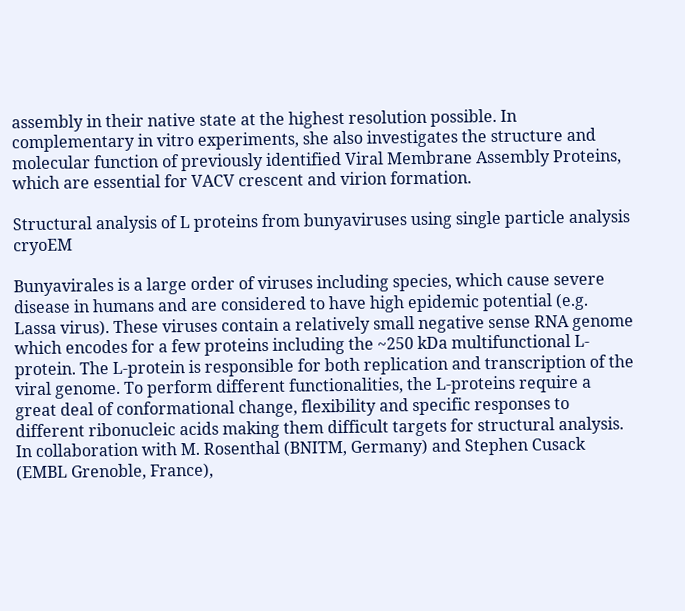assembly in their native state at the highest resolution possible. In complementary in vitro experiments, she also investigates the structure and molecular function of previously identified Viral Membrane Assembly Proteins, which are essential for VACV crescent and virion formation.

Structural analysis of L proteins from bunyaviruses using single particle analysis cryoEM

Bunyavirales is a large order of viruses including species, which cause severe disease in humans and are considered to have high epidemic potential (e.g. Lassa virus). These viruses contain a relatively small negative sense RNA genome which encodes for a few proteins including the ~250 kDa multifunctional L-protein. The L-protein is responsible for both replication and transcription of the viral genome. To perform different functionalities, the L-proteins require a great deal of conformational change, flexibility and specific responses to different ribonucleic acids making them difficult targets for structural analysis. In collaboration with M. Rosenthal (BNITM, Germany) and Stephen Cusack (EMBL Grenoble, France),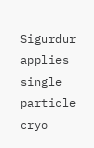Sigurdur applies single particle cryo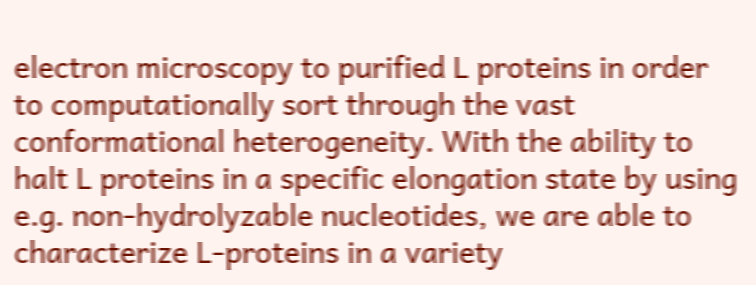electron microscopy to purified L proteins in order to computationally sort through the vast conformational heterogeneity. With the ability to halt L proteins in a specific elongation state by using e.g. non-hydrolyzable nucleotides, we are able to characterize L-proteins in a variety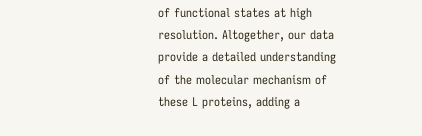of functional states at high resolution. Altogether, our data provide a detailed understanding of the molecular mechanism of these L proteins, adding a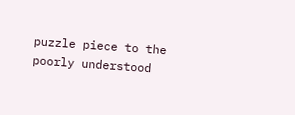puzzle piece to the poorly understood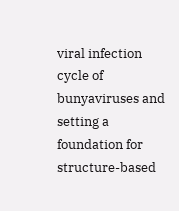viral infection cycle of bunyaviruses and setting a foundation for structure-based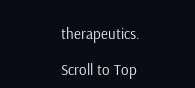therapeutics.

Scroll to Top